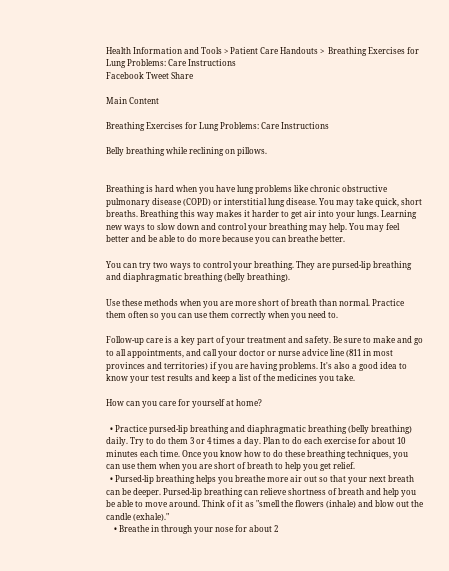Health Information and Tools > Patient Care Handouts >  Breathing Exercises for Lung Problems: Care Instructions
Facebook Tweet Share

Main Content

Breathing Exercises for Lung Problems: Care Instructions

Belly breathing while reclining on pillows.


Breathing is hard when you have lung problems like chronic obstructive pulmonary disease (COPD) or interstitial lung disease. You may take quick, short breaths. Breathing this way makes it harder to get air into your lungs. Learning new ways to slow down and control your breathing may help. You may feel better and be able to do more because you can breathe better.

You can try two ways to control your breathing. They are pursed-lip breathing and diaphragmatic breathing (belly breathing).

Use these methods when you are more short of breath than normal. Practice them often so you can use them correctly when you need to.

Follow-up care is a key part of your treatment and safety. Be sure to make and go to all appointments, and call your doctor or nurse advice line (811 in most provinces and territories) if you are having problems. It's also a good idea to know your test results and keep a list of the medicines you take.

How can you care for yourself at home?

  • Practice pursed-lip breathing and diaphragmatic breathing (belly breathing) daily. Try to do them 3 or 4 times a day. Plan to do each exercise for about 10 minutes each time. Once you know how to do these breathing techniques, you can use them when you are short of breath to help you get relief.
  • Pursed-lip breathing helps you breathe more air out so that your next breath can be deeper. Pursed-lip breathing can relieve shortness of breath and help you be able to move around. Think of it as "smell the flowers (inhale) and blow out the candle (exhale)."
    • Breathe in through your nose for about 2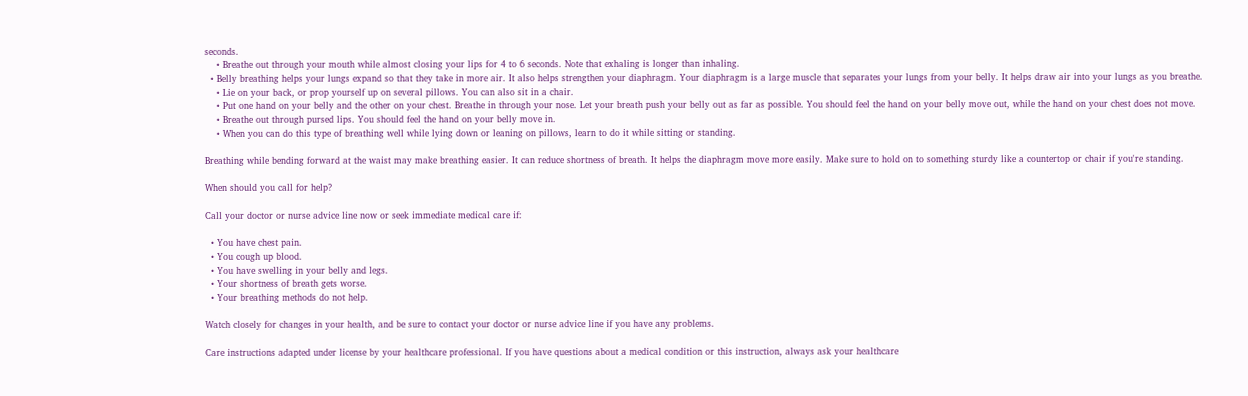seconds.
    • Breathe out through your mouth while almost closing your lips for 4 to 6 seconds. Note that exhaling is longer than inhaling.
  • Belly breathing helps your lungs expand so that they take in more air. It also helps strengthen your diaphragm. Your diaphragm is a large muscle that separates your lungs from your belly. It helps draw air into your lungs as you breathe.
    • Lie on your back, or prop yourself up on several pillows. You can also sit in a chair.
    • Put one hand on your belly and the other on your chest. Breathe in through your nose. Let your breath push your belly out as far as possible. You should feel the hand on your belly move out, while the hand on your chest does not move.
    • Breathe out through pursed lips. You should feel the hand on your belly move in.
    • When you can do this type of breathing well while lying down or leaning on pillows, learn to do it while sitting or standing.

Breathing while bending forward at the waist may make breathing easier. It can reduce shortness of breath. It helps the diaphragm move more easily. Make sure to hold on to something sturdy like a countertop or chair if you're standing.

When should you call for help?

Call your doctor or nurse advice line now or seek immediate medical care if:

  • You have chest pain.
  • You cough up blood.
  • You have swelling in your belly and legs.
  • Your shortness of breath gets worse.
  • Your breathing methods do not help.

Watch closely for changes in your health, and be sure to contact your doctor or nurse advice line if you have any problems.

Care instructions adapted under license by your healthcare professional. If you have questions about a medical condition or this instruction, always ask your healthcare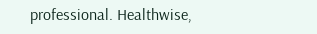professional. Healthwise,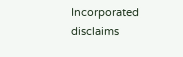Incorporated disclaims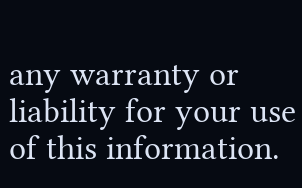any warranty or liability for your use of this information.